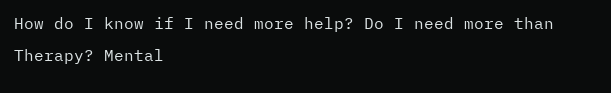How do I know if I need more help? Do I need more than Therapy? Mental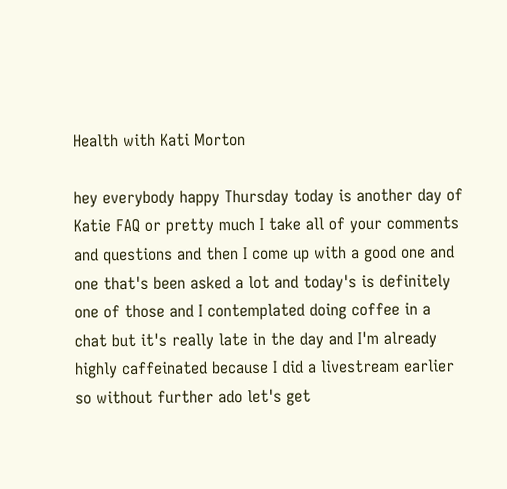Health with Kati Morton

hey everybody happy Thursday today is another day of Katie FAQ or pretty much I take all of your comments and questions and then I come up with a good one and one that's been asked a lot and today's is definitely one of those and I contemplated doing coffee in a chat but it's really late in the day and I'm already highly caffeinated because I did a livestream earlier so without further ado let's get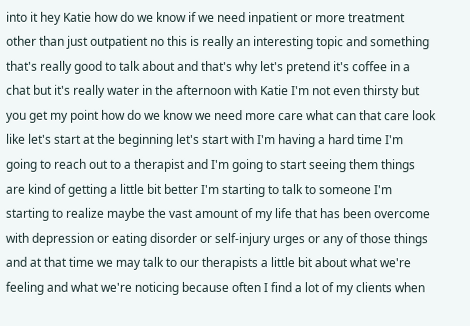into it hey Katie how do we know if we need inpatient or more treatment other than just outpatient no this is really an interesting topic and something that's really good to talk about and that's why let's pretend it's coffee in a chat but it's really water in the afternoon with Katie I'm not even thirsty but you get my point how do we know we need more care what can that care look like let's start at the beginning let's start with I'm having a hard time I'm going to reach out to a therapist and I'm going to start seeing them things are kind of getting a little bit better I'm starting to talk to someone I'm starting to realize maybe the vast amount of my life that has been overcome with depression or eating disorder or self-injury urges or any of those things and at that time we may talk to our therapists a little bit about what we're feeling and what we're noticing because often I find a lot of my clients when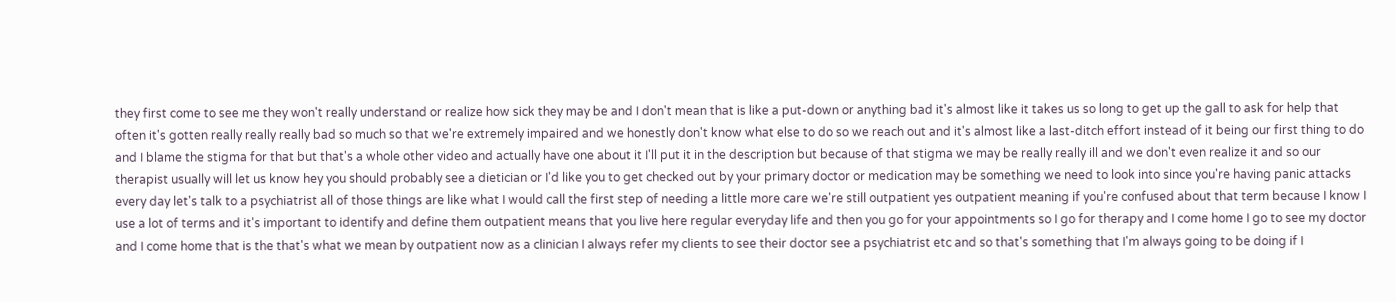they first come to see me they won't really understand or realize how sick they may be and I don't mean that is like a put-down or anything bad it's almost like it takes us so long to get up the gall to ask for help that often it's gotten really really really bad so much so that we're extremely impaired and we honestly don't know what else to do so we reach out and it's almost like a last-ditch effort instead of it being our first thing to do and I blame the stigma for that but that's a whole other video and actually have one about it I'll put it in the description but because of that stigma we may be really really ill and we don't even realize it and so our therapist usually will let us know hey you should probably see a dietician or I'd like you to get checked out by your primary doctor or medication may be something we need to look into since you're having panic attacks every day let's talk to a psychiatrist all of those things are like what I would call the first step of needing a little more care we're still outpatient yes outpatient meaning if you're confused about that term because I know I use a lot of terms and it's important to identify and define them outpatient means that you live here regular everyday life and then you go for your appointments so I go for therapy and I come home I go to see my doctor and I come home that is the that's what we mean by outpatient now as a clinician I always refer my clients to see their doctor see a psychiatrist etc and so that's something that I'm always going to be doing if I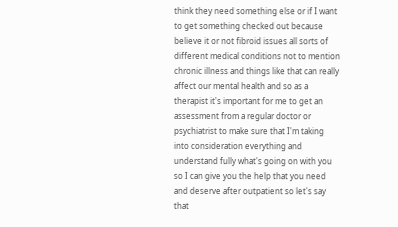think they need something else or if I want to get something checked out because believe it or not fibroid issues all sorts of different medical conditions not to mention chronic illness and things like that can really affect our mental health and so as a therapist it's important for me to get an assessment from a regular doctor or psychiatrist to make sure that I'm taking into consideration everything and understand fully what's going on with you so I can give you the help that you need and deserve after outpatient so let's say that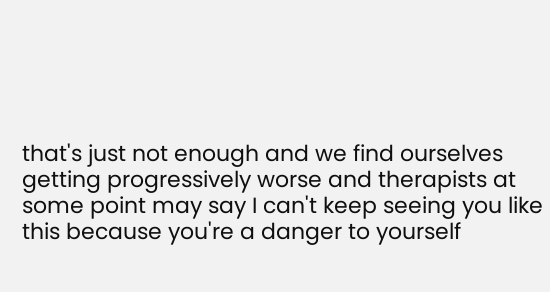that's just not enough and we find ourselves getting progressively worse and therapists at some point may say I can't keep seeing you like this because you're a danger to yourself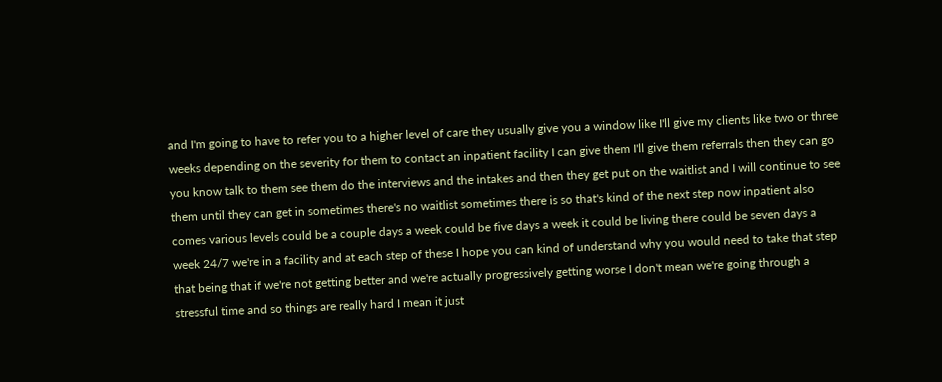and I'm going to have to refer you to a higher level of care they usually give you a window like I'll give my clients like two or three weeks depending on the severity for them to contact an inpatient facility I can give them I'll give them referrals then they can go you know talk to them see them do the interviews and the intakes and then they get put on the waitlist and I will continue to see them until they can get in sometimes there's no waitlist sometimes there is so that's kind of the next step now inpatient also comes various levels could be a couple days a week could be five days a week it could be living there could be seven days a week 24/7 we're in a facility and at each step of these I hope you can kind of understand why you would need to take that step that being that if we're not getting better and we're actually progressively getting worse I don't mean we're going through a stressful time and so things are really hard I mean it just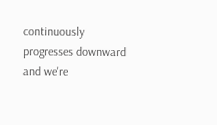continuously progresses downward and we're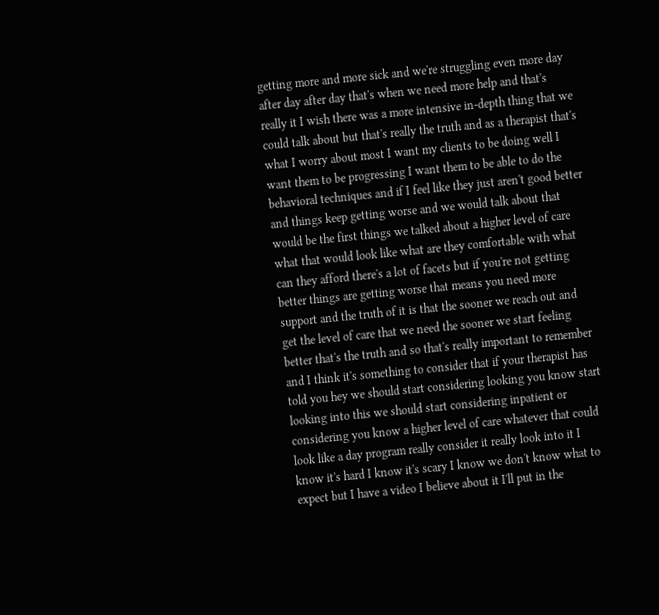getting more and more sick and we're struggling even more day after day after day that's when we need more help and that's really it I wish there was a more intensive in-depth thing that we could talk about but that's really the truth and as a therapist that's what I worry about most I want my clients to be doing well I want them to be progressing I want them to be able to do the behavioral techniques and if I feel like they just aren't good better and things keep getting worse and we would talk about that would be the first things we talked about a higher level of care what that would look like what are they comfortable with what can they afford there's a lot of facets but if you're not getting better things are getting worse that means you need more support and the truth of it is that the sooner we reach out and get the level of care that we need the sooner we start feeling better that's the truth and so that's really important to remember and I think it's something to consider that if your therapist has told you hey we should start considering looking you know start looking into this we should start considering inpatient or considering you know a higher level of care whatever that could look like a day program really consider it really look into it I know it's hard I know it's scary I know we don't know what to expect but I have a video I believe about it I'll put in the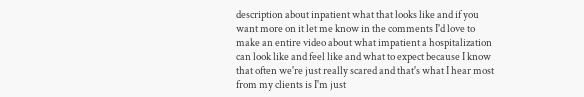description about inpatient what that looks like and if you want more on it let me know in the comments I'd love to make an entire video about what impatient a hospitalization can look like and feel like and what to expect because I know that often we're just really scared and that's what I hear most from my clients is I'm just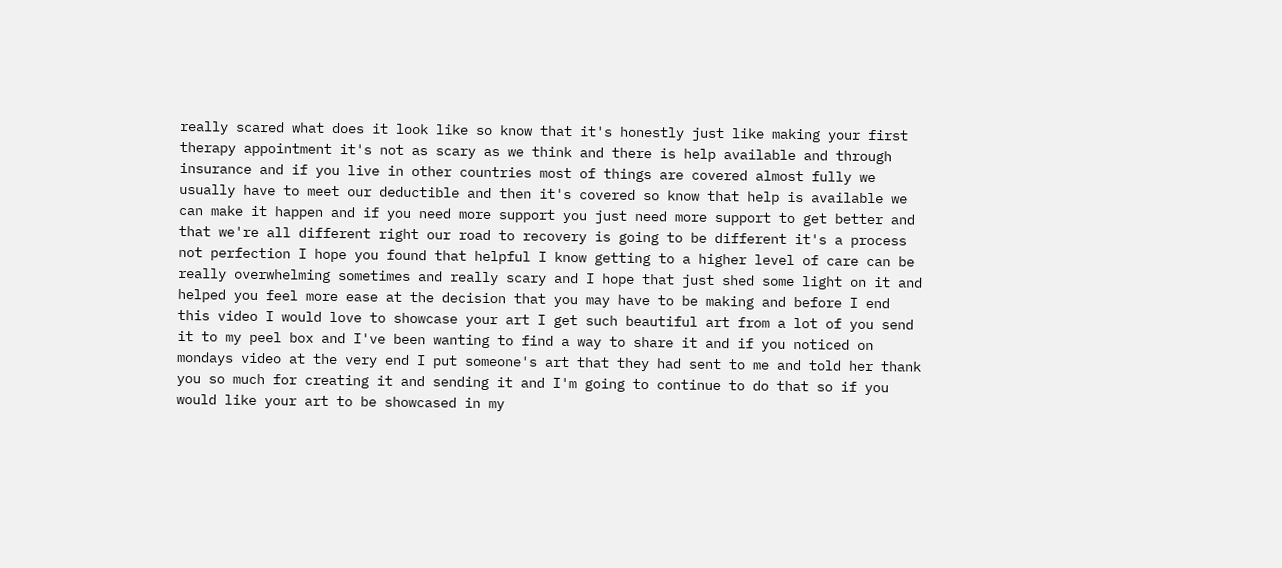really scared what does it look like so know that it's honestly just like making your first therapy appointment it's not as scary as we think and there is help available and through insurance and if you live in other countries most of things are covered almost fully we usually have to meet our deductible and then it's covered so know that help is available we can make it happen and if you need more support you just need more support to get better and that we're all different right our road to recovery is going to be different it's a process not perfection I hope you found that helpful I know getting to a higher level of care can be really overwhelming sometimes and really scary and I hope that just shed some light on it and helped you feel more ease at the decision that you may have to be making and before I end this video I would love to showcase your art I get such beautiful art from a lot of you send it to my peel box and I've been wanting to find a way to share it and if you noticed on mondays video at the very end I put someone's art that they had sent to me and told her thank you so much for creating it and sending it and I'm going to continue to do that so if you would like your art to be showcased in my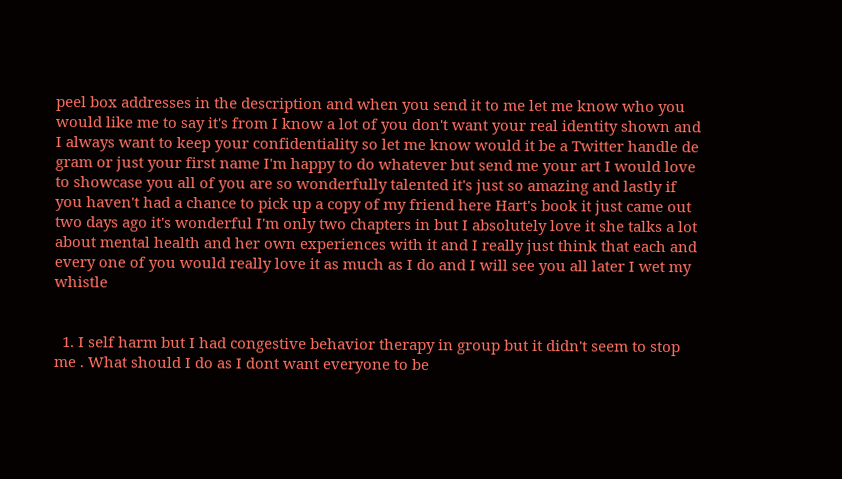peel box addresses in the description and when you send it to me let me know who you would like me to say it's from I know a lot of you don't want your real identity shown and I always want to keep your confidentiality so let me know would it be a Twitter handle de gram or just your first name I'm happy to do whatever but send me your art I would love to showcase you all of you are so wonderfully talented it's just so amazing and lastly if you haven't had a chance to pick up a copy of my friend here Hart's book it just came out two days ago it's wonderful I'm only two chapters in but I absolutely love it she talks a lot about mental health and her own experiences with it and I really just think that each and every one of you would really love it as much as I do and I will see you all later I wet my whistle


  1. I self harm but I had congestive behavior therapy in group but it didn't seem to stop me . What should I do as I dont want everyone to be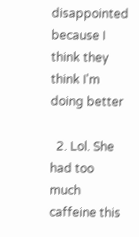disappointed because I think they think I'm doing better

  2. Lol. She had too much caffeine this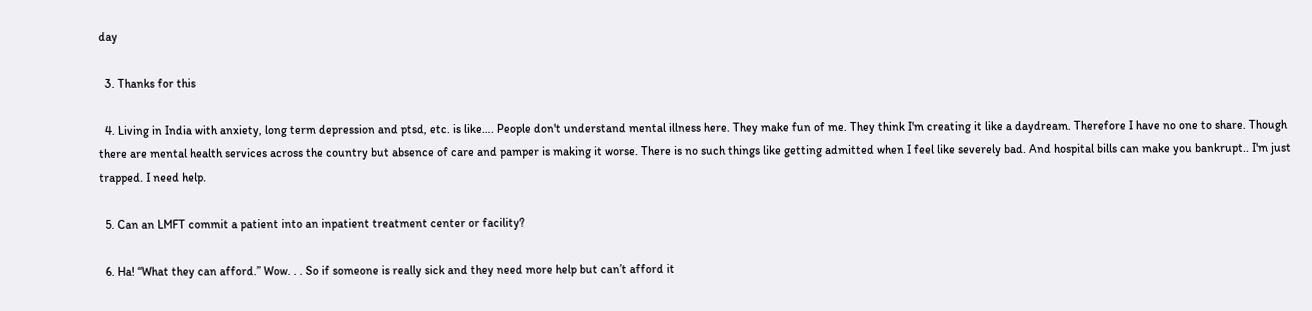day

  3. Thanks for this

  4. Living in India with anxiety, long term depression and ptsd, etc. is like…. People don't understand mental illness here. They make fun of me. They think I'm creating it like a daydream. Therefore I have no one to share. Though there are mental health services across the country but absence of care and pamper is making it worse. There is no such things like getting admitted when I feel like severely bad. And hospital bills can make you bankrupt.. I'm just trapped. I need help.

  5. Can an LMFT commit a patient into an inpatient treatment center or facility?

  6. Ha! “What they can afford.” Wow. . . So if someone is really sick and they need more help but can’t afford it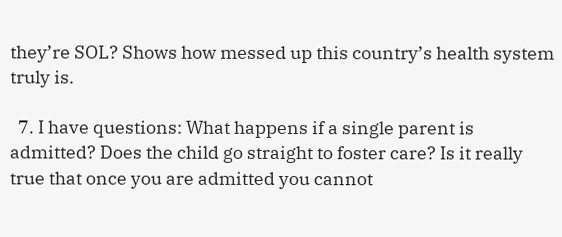they’re SOL? Shows how messed up this country’s health system truly is.

  7. I have questions: What happens if a single parent is admitted? Does the child go straight to foster care? Is it really true that once you are admitted you cannot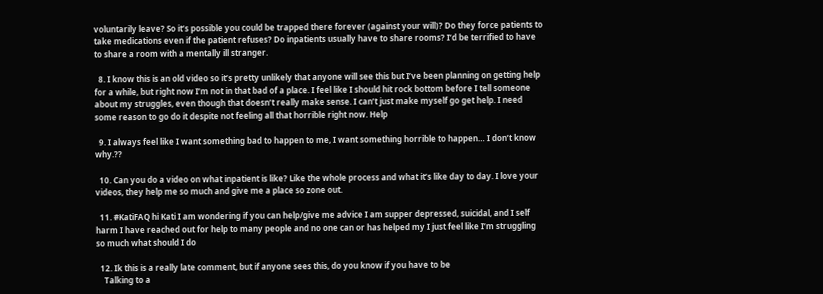voluntarily leave? So it’s possible you could be trapped there forever (against your will)? Do they force patients to take medications even if the patient refuses? Do inpatients usually have to share rooms? I’d be terrified to have to share a room with a mentally ill stranger.

  8. I know this is an old video so it’s pretty unlikely that anyone will see this but I’ve been planning on getting help for a while, but right now I’m not in that bad of a place. I feel like I should hit rock bottom before I tell someone about my struggles, even though that doesn’t really make sense. I can’t just make myself go get help. I need some reason to go do it despite not feeling all that horrible right now. Help

  9. I always feel like I want something bad to happen to me, I want something horrible to happen… I don’t know why.??

  10. Can you do a video on what inpatient is like? Like the whole process and what it’s like day to day. I love your videos, they help me so much and give me a place so zone out.

  11. #KatiFAQ hi Kati I am wondering if you can help/give me advice I am supper depressed, suicidal, and I self harm I have reached out for help to many people and no one can or has helped my I just feel like I’m struggling so much what should I do

  12. Ik this is a really late comment, but if anyone sees this, do you know if you have to be
    Talking to a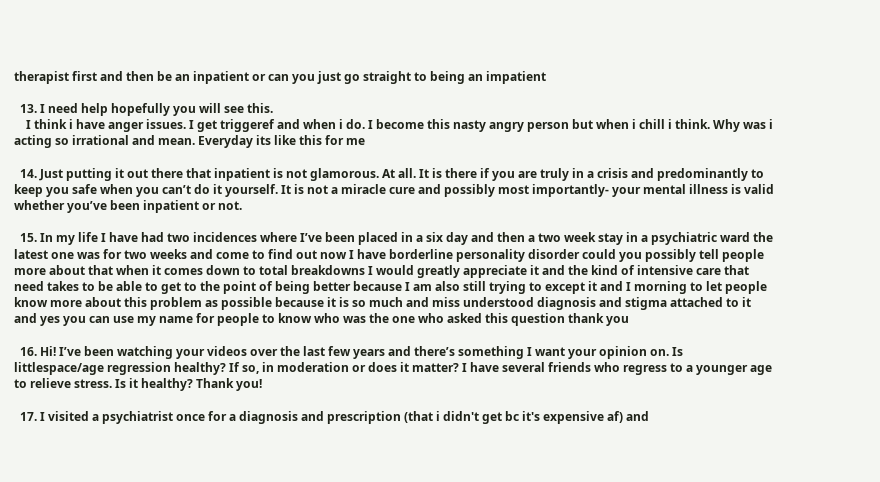therapist first and then be an inpatient or can you just go straight to being an impatient

  13. I need help hopefully you will see this.
    I think i have anger issues. I get triggeref and when i do. I become this nasty angry person but when i chill i think. Why was i acting so irrational and mean. Everyday its like this for me

  14. Just putting it out there that inpatient is not glamorous. At all. It is there if you are truly in a crisis and predominantly to keep you safe when you can’t do it yourself. It is not a miracle cure and possibly most importantly- your mental illness is valid whether you’ve been inpatient or not.

  15. In my life I have had two incidences where I’ve been placed in a six day and then a two week stay in a psychiatric ward the latest one was for two weeks and come to find out now I have borderline personality disorder could you possibly tell people more about that when it comes down to total breakdowns I would greatly appreciate it and the kind of intensive care that need takes to be able to get to the point of being better because I am also still trying to except it and I morning to let people know more about this problem as possible because it is so much and miss understood diagnosis and stigma attached to it and yes you can use my name for people to know who was the one who asked this question thank you

  16. Hi! I’ve been watching your videos over the last few years and there’s something I want your opinion on. Is littlespace/age regression healthy? If so, in moderation or does it matter? I have several friends who regress to a younger age to relieve stress. Is it healthy? Thank you!

  17. I visited a psychiatrist once for a diagnosis and prescription (that i didn't get bc it's expensive af) and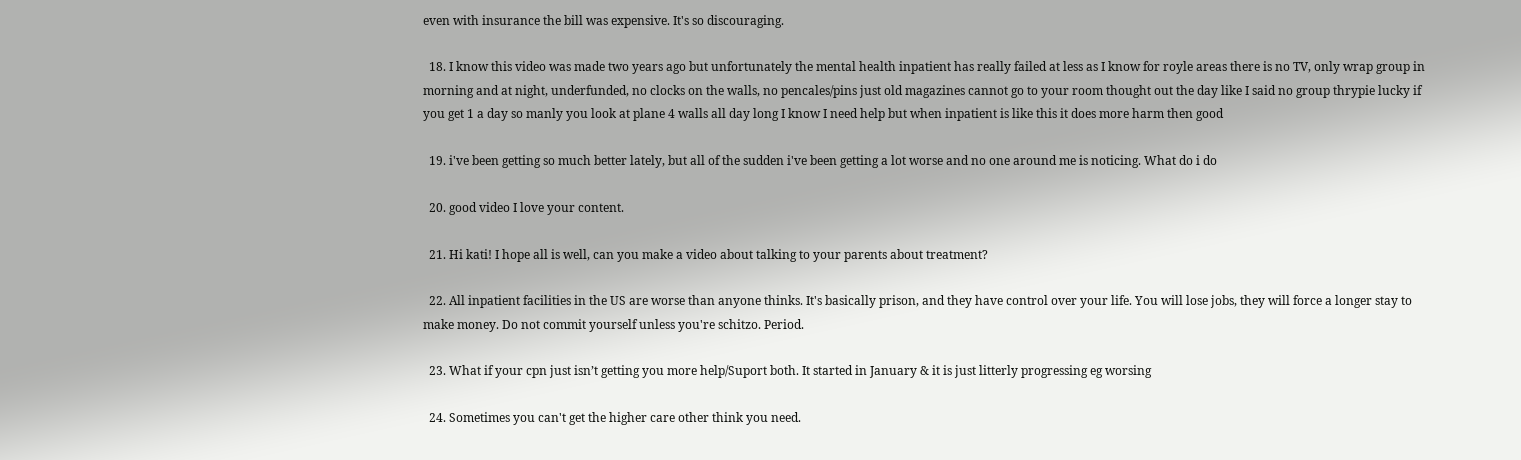even with insurance the bill was expensive. It's so discouraging.

  18. I know this video was made two years ago but unfortunately the mental health inpatient has really failed at less as I know for royle areas there is no TV, only wrap group in morning and at night, underfunded, no clocks on the walls, no pencales/pins just old magazines cannot go to your room thought out the day like I said no group thrypie lucky if you get 1 a day so manly you look at plane 4 walls all day long I know I need help but when inpatient is like this it does more harm then good

  19. i've been getting so much better lately, but all of the sudden i've been getting a lot worse and no one around me is noticing. What do i do

  20. good video I love your content.

  21. Hi kati! I hope all is well, can you make a video about talking to your parents about treatment?

  22. All inpatient facilities in the US are worse than anyone thinks. It's basically prison, and they have control over your life. You will lose jobs, they will force a longer stay to make money. Do not commit yourself unless you're schitzo. Period.

  23. What if your cpn just isn’t getting you more help/Suport both. It started in January & it is just litterly progressing eg worsing

  24. Sometimes you can't get the higher care other think you need.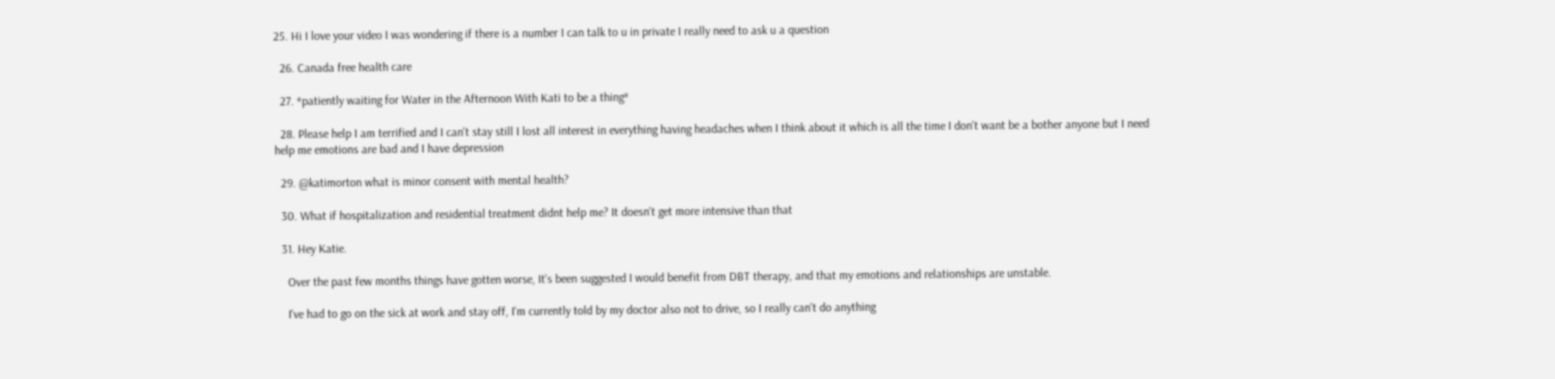25. Hi I love your video I was wondering if there is a number I can talk to u in private I really need to ask u a question

  26. Canada free health care

  27. *patiently waiting for Water in the Afternoon With Kati to be a thing*

  28. Please help I am terrified and I can't stay still I lost all interest in everything having headaches when I think about it which is all the time I don't want be a bother anyone but I need help me emotions are bad and I have depression

  29. @katimorton what is minor consent with mental health?

  30. What if hospitalization and residential treatment didnt help me? It doesn't get more intensive than that

  31. Hey Katie.

    Over the past few months things have gotten worse, It's been suggested I would benefit from DBT therapy, and that my emotions and relationships are unstable.

    I've had to go on the sick at work and stay off, I'm currently told by my doctor also not to drive, so I really can't do anything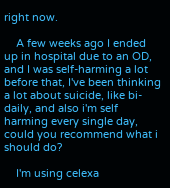right now.

    A few weeks ago I ended up in hospital due to an OD, and I was self-harming a lot before that, I've been thinking a lot about suicide, like bi-daily, and also i'm self harming every single day, could you recommend what i should do?

    I'm using celexa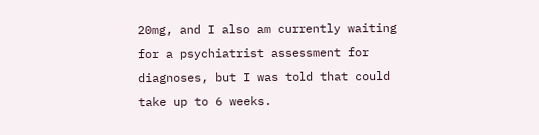20mg, and I also am currently waiting for a psychiatrist assessment for diagnoses, but I was told that could take up to 6 weeks.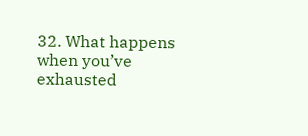32. What happens when you’ve exhausted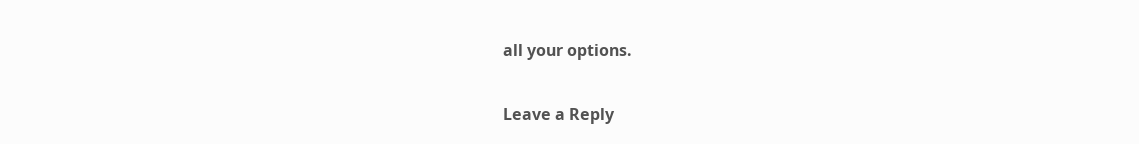all your options.

Leave a Reply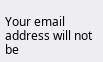Your email address will not be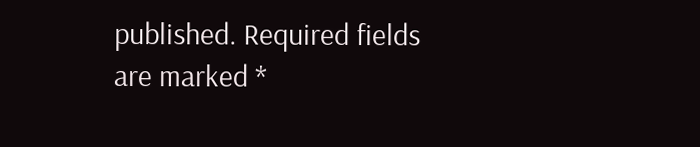published. Required fields are marked *